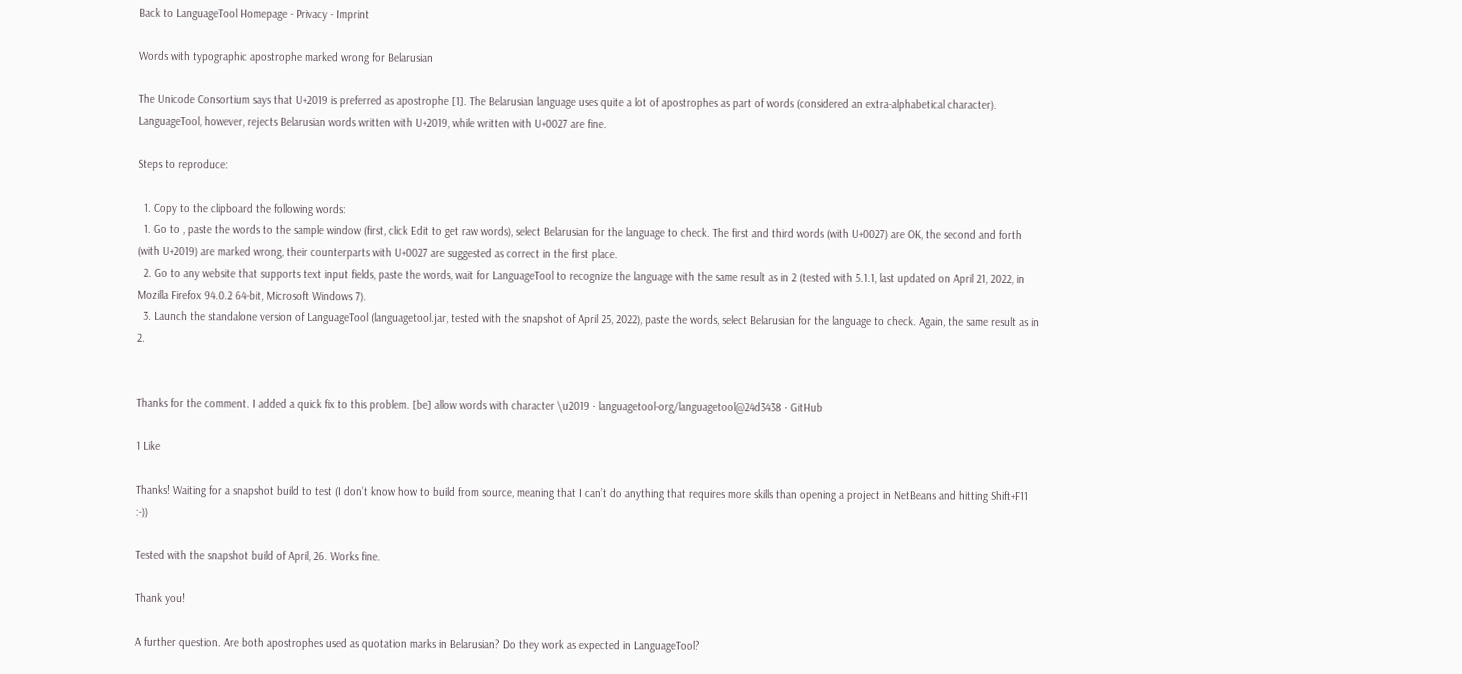Back to LanguageTool Homepage - Privacy - Imprint

Words with typographic apostrophe marked wrong for Belarusian

The Unicode Consortium says that U+2019 is preferred as apostrophe [1]. The Belarusian language uses quite a lot of apostrophes as part of words (considered an extra-alphabetical character). LanguageTool, however, rejects Belarusian words written with U+2019, while written with U+0027 are fine.

Steps to reproduce:

  1. Copy to the clipboard the following words:
  1. Go to , paste the words to the sample window (first, click Edit to get raw words), select Belarusian for the language to check. The first and third words (with U+0027) are OK, the second and forth (with U+2019) are marked wrong, their counterparts with U+0027 are suggested as correct in the first place.
  2. Go to any website that supports text input fields, paste the words, wait for LanguageTool to recognize the language with the same result as in 2 (tested with 5.1.1, last updated on April 21, 2022, in Mozilla Firefox 94.0.2 64-bit, Microsoft Windows 7).
  3. Launch the standalone version of LanguageTool (languagetool.jar, tested with the snapshot of April 25, 2022), paste the words, select Belarusian for the language to check. Again, the same result as in 2.


Thanks for the comment. I added a quick fix to this problem. [be] allow words with character \u2019 · languagetool-org/languagetool@24d3438 · GitHub

1 Like

Thanks! Waiting for a snapshot build to test (I don’t know how to build from source, meaning that I can’t do anything that requires more skills than opening a project in NetBeans and hitting Shift+F11 :-))

Tested with the snapshot build of April, 26. Works fine.

Thank you!

A further question. Are both apostrophes used as quotation marks in Belarusian? Do they work as expected in LanguageTool?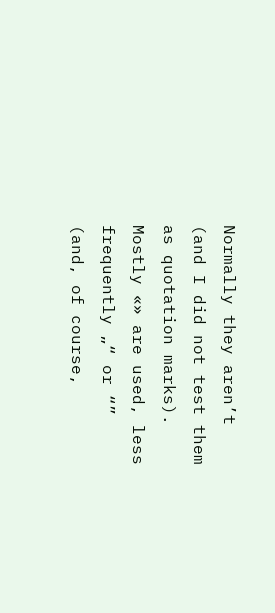Normally they aren’t (and I did not test them as quotation marks). Mostly «» are used, less frequently „“ or “” (and, of course,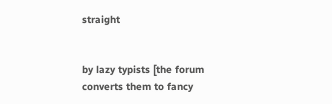straight


by lazy typists [the forum converts them to fancy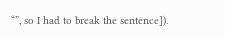“”, so I had to break the sentence]).